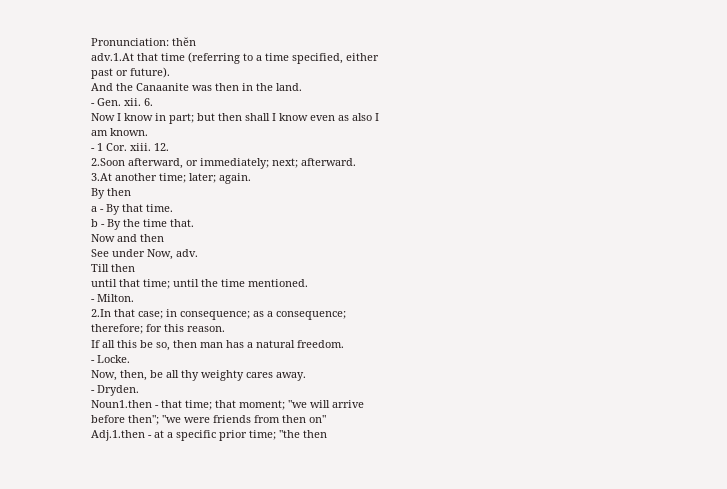Pronunciation: thĕn
adv.1.At that time (referring to a time specified, either past or future).
And the Canaanite was then in the land.
- Gen. xii. 6.
Now I know in part; but then shall I know even as also I am known.
- 1 Cor. xiii. 12.
2.Soon afterward, or immediately; next; afterward.
3.At another time; later; again.
By then
a - By that time.
b - By the time that.
Now and then
See under Now, adv.
Till then
until that time; until the time mentioned.
- Milton.
2.In that case; in consequence; as a consequence; therefore; for this reason.
If all this be so, then man has a natural freedom.
- Locke.
Now, then, be all thy weighty cares away.
- Dryden.
Noun1.then - that time; that moment; "we will arrive before then"; "we were friends from then on"
Adj.1.then - at a specific prior time; "the then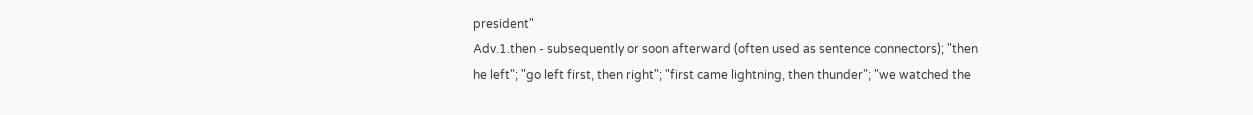president"
Adv.1.then - subsequently or soon afterward (often used as sentence connectors); "then he left"; "go left first, then right"; "first came lightning, then thunder"; "we watched the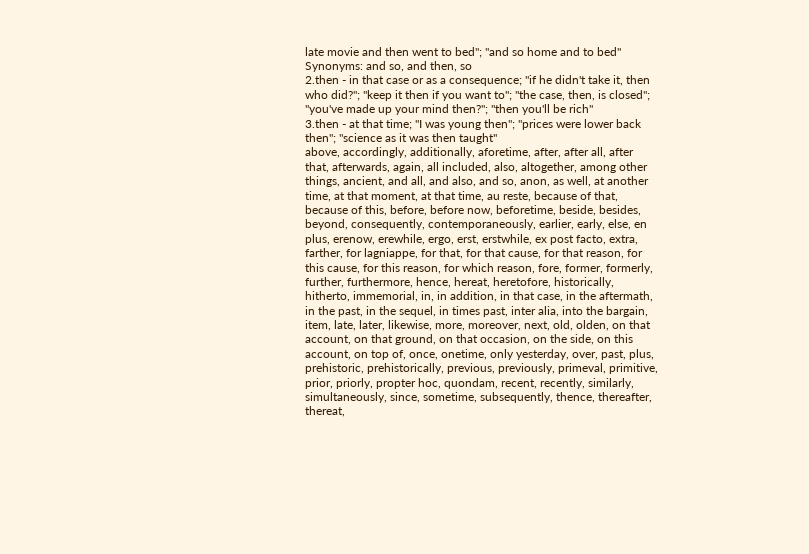late movie and then went to bed"; "and so home and to bed"
Synonyms: and so, and then, so
2.then - in that case or as a consequence; "if he didn't take it, then who did?"; "keep it then if you want to"; "the case, then, is closed"; "you've made up your mind then?"; "then you'll be rich"
3.then - at that time; "I was young then"; "prices were lower back then"; "science as it was then taught"
above, accordingly, additionally, aforetime, after, after all, after that, afterwards, again, all included, also, altogether, among other things, ancient, and all, and also, and so, anon, as well, at another time, at that moment, at that time, au reste, because of that, because of this, before, before now, beforetime, beside, besides, beyond, consequently, contemporaneously, earlier, early, else, en plus, erenow, erewhile, ergo, erst, erstwhile, ex post facto, extra, farther, for lagniappe, for that, for that cause, for that reason, for this cause, for this reason, for which reason, fore, former, formerly, further, furthermore, hence, hereat, heretofore, historically, hitherto, immemorial, in, in addition, in that case, in the aftermath, in the past, in the sequel, in times past, inter alia, into the bargain, item, late, later, likewise, more, moreover, next, old, olden, on that account, on that ground, on that occasion, on the side, on this account, on top of, once, onetime, only yesterday, over, past, plus, prehistoric, prehistorically, previous, previously, primeval, primitive, prior, priorly, propter hoc, quondam, recent, recently, similarly, simultaneously, since, sometime, subsequently, thence, thereafter, thereat,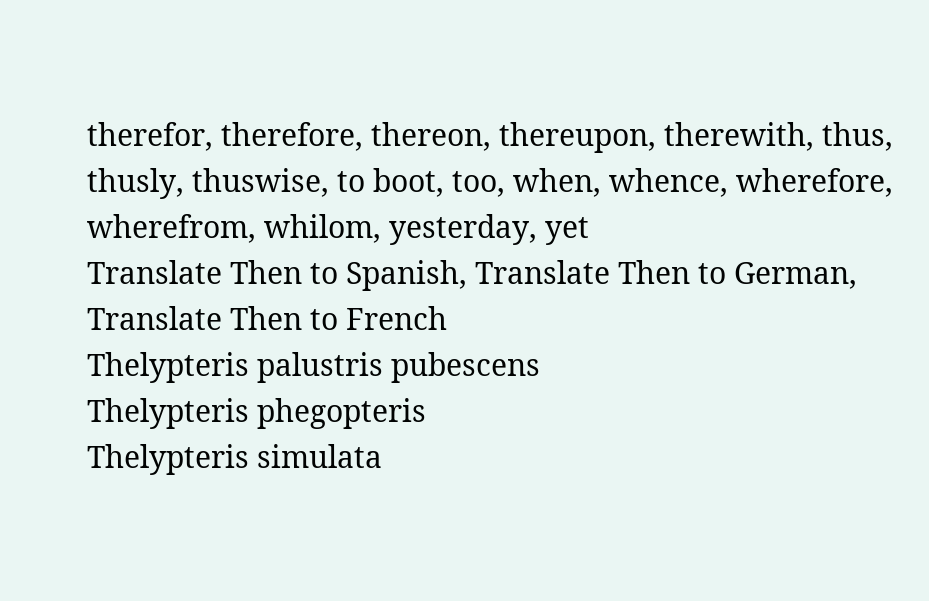therefor, therefore, thereon, thereupon, therewith, thus, thusly, thuswise, to boot, too, when, whence, wherefore, wherefrom, whilom, yesterday, yet
Translate Then to Spanish, Translate Then to German, Translate Then to French
Thelypteris palustris pubescens
Thelypteris phegopteris
Thelypteris simulata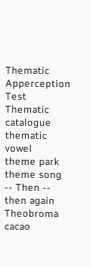Thematic Apperception Test
Thematic catalogue
thematic vowel
theme park
theme song
-- Then --
then again
Theobroma cacao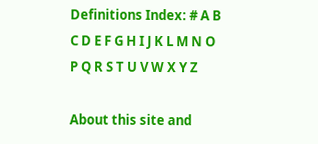Definitions Index: # A B C D E F G H I J K L M N O P Q R S T U V W X Y Z

About this site and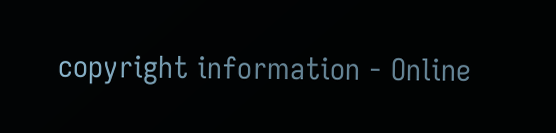copyright information - Online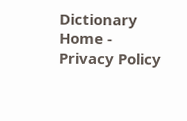Dictionary Home - Privacy Policy